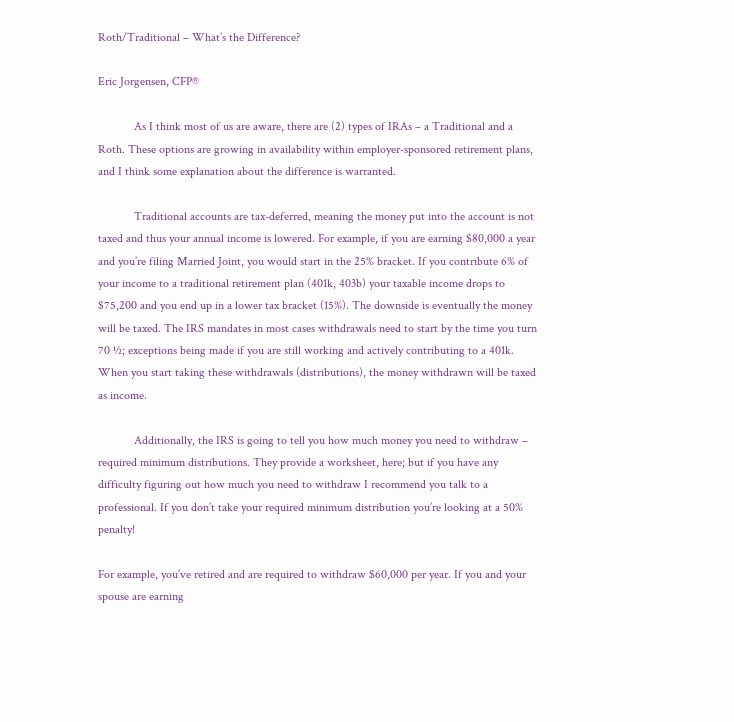Roth/Traditional – What’s the Difference?

Eric Jorgensen, CFP®

            As I think most of us are aware, there are (2) types of IRAs – a Traditional and a Roth. These options are growing in availability within employer-sponsored retirement plans, and I think some explanation about the difference is warranted.

            Traditional accounts are tax-deferred, meaning the money put into the account is not taxed and thus your annual income is lowered. For example, if you are earning $80,000 a year and you’re filing Married Joint, you would start in the 25% bracket. If you contribute 6% of your income to a traditional retirement plan (401k, 403b) your taxable income drops to $75,200 and you end up in a lower tax bracket (15%). The downside is eventually the money will be taxed. The IRS mandates in most cases withdrawals need to start by the time you turn 70 ½; exceptions being made if you are still working and actively contributing to a 401k. When you start taking these withdrawals (distributions), the money withdrawn will be taxed as income.

            Additionally, the IRS is going to tell you how much money you need to withdraw – required minimum distributions. They provide a worksheet, here; but if you have any difficulty figuring out how much you need to withdraw I recommend you talk to a professional. If you don’t take your required minimum distribution you’re looking at a 50% penalty!

For example, you’ve retired and are required to withdraw $60,000 per year. If you and your spouse are earning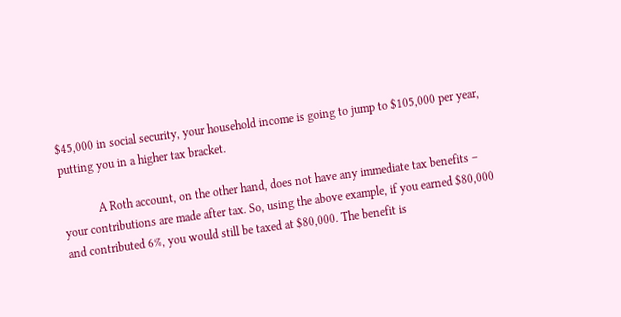$45,000 in social security, your household income is going to jump to $105,000 per year, putting you in a higher tax bracket.

            A Roth account, on the other hand, does not have any immediate tax benefits – your contributions are made after tax. So, using the above example, if you earned $80,000 and contributed 6%, you would still be taxed at $80,000. The benefit is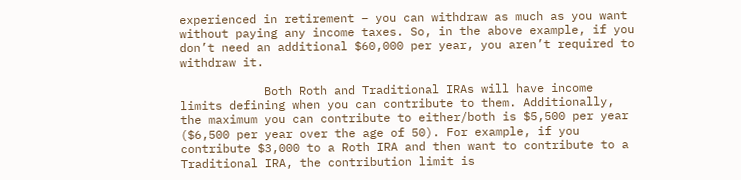experienced in retirement – you can withdraw as much as you want without paying any income taxes. So, in the above example, if you don’t need an additional $60,000 per year, you aren’t required to withdraw it.

            Both Roth and Traditional IRAs will have income limits defining when you can contribute to them. Additionally, the maximum you can contribute to either/both is $5,500 per year ($6,500 per year over the age of 50). For example, if you contribute $3,000 to a Roth IRA and then want to contribute to a Traditional IRA, the contribution limit is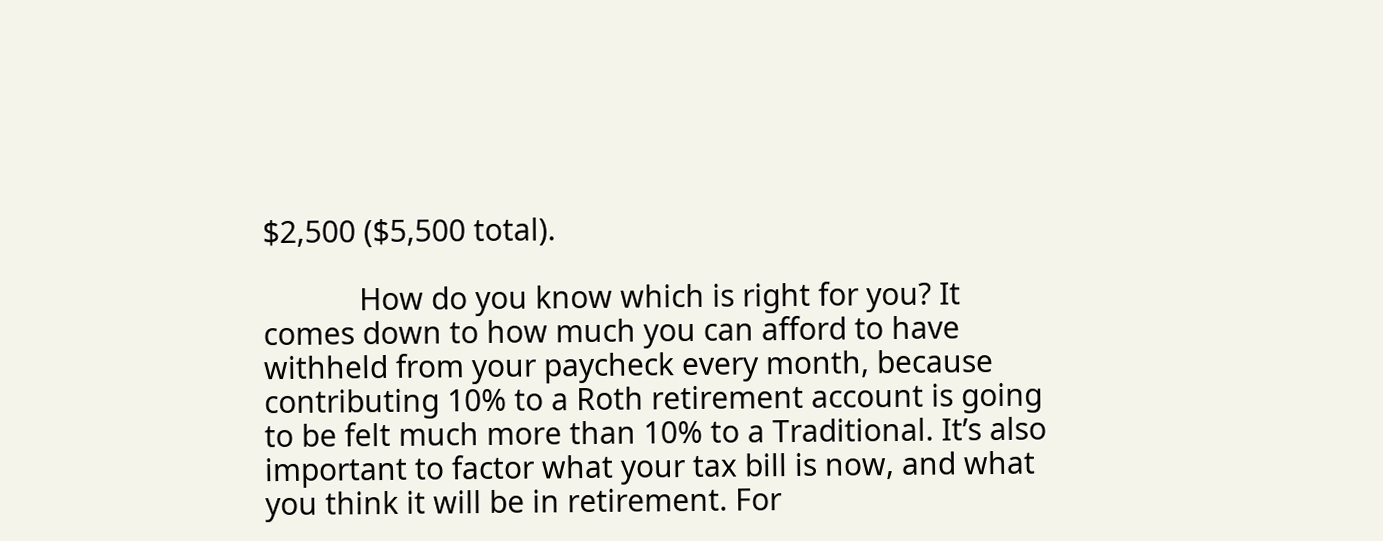$2,500 ($5,500 total).

            How do you know which is right for you? It comes down to how much you can afford to have withheld from your paycheck every month, because contributing 10% to a Roth retirement account is going to be felt much more than 10% to a Traditional. It’s also important to factor what your tax bill is now, and what you think it will be in retirement. For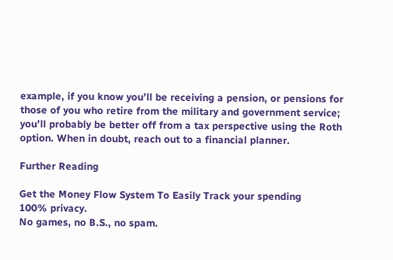example, if you know you’ll be receiving a pension, or pensions for those of you who retire from the military and government service; you’ll probably be better off from a tax perspective using the Roth option. When in doubt, reach out to a financial planner.

Further Reading

Get the Money Flow System To Easily Track your spending
100% privacy.
No games, no B.S., no spam.